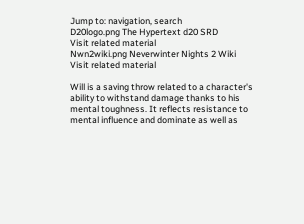Jump to: navigation, search
D20logo.png The Hypertext d20 SRD
Visit related material
Nwn2wiki.png Neverwinter Nights 2 Wiki
Visit related material

Will is a saving throw related to a character's ability to withstand damage thanks to his mental toughness. It reflects resistance to mental influence and dominate as well as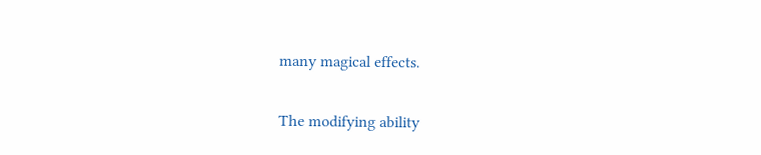many magical effects.

The modifying ability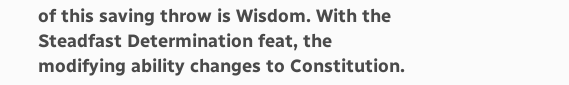of this saving throw is Wisdom. With the Steadfast Determination feat, the modifying ability changes to Constitution.